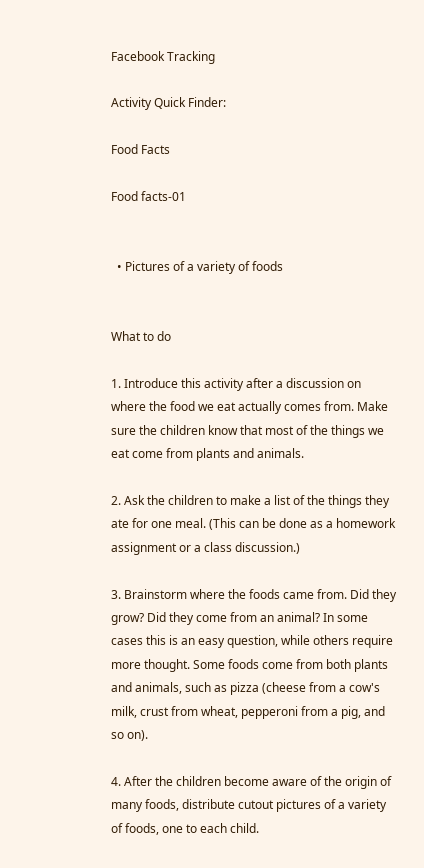Facebook Tracking

Activity Quick Finder:

Food Facts

Food facts-01


  • Pictures of a variety of foods


What to do

1. Introduce this activity after a discussion on where the food we eat actually comes from. Make sure the children know that most of the things we eat come from plants and animals.

2. Ask the children to make a list of the things they ate for one meal. (This can be done as a homework assignment or a class discussion.)

3. Brainstorm where the foods came from. Did they grow? Did they come from an animal? In some cases this is an easy question, while others require more thought. Some foods come from both plants and animals, such as pizza (cheese from a cow's milk, crust from wheat, pepperoni from a pig, and so on).

4. After the children become aware of the origin of many foods, distribute cutout pictures of a variety of foods, one to each child.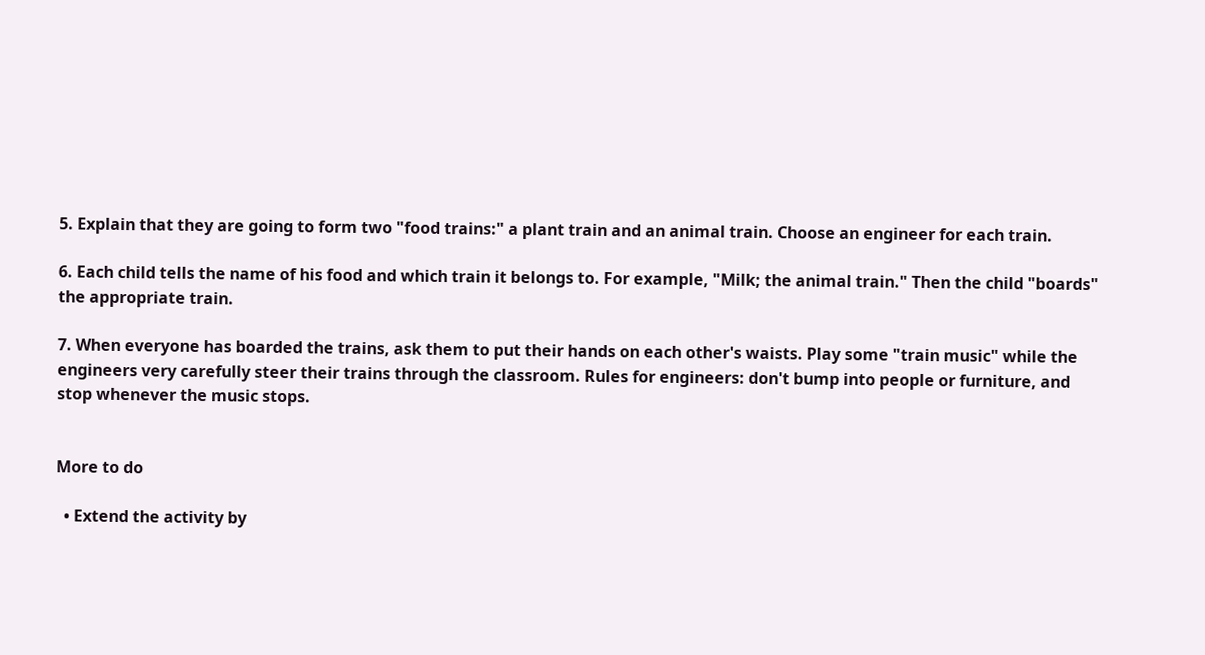5. Explain that they are going to form two "food trains:" a plant train and an animal train. Choose an engineer for each train.

6. Each child tells the name of his food and which train it belongs to. For example, "Milk; the animal train." Then the child "boards" the appropriate train.

7. When everyone has boarded the trains, ask them to put their hands on each other's waists. Play some "train music" while the engineers very carefully steer their trains through the classroom. Rules for engineers: don't bump into people or furniture, and stop whenever the music stops.


More to do

  • Extend the activity by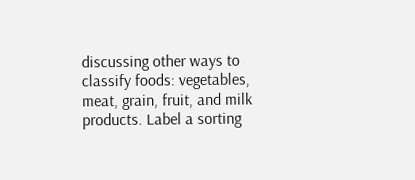discussing other ways to classify foods: vegetables, meat, grain, fruit, and milk products. Label a sorting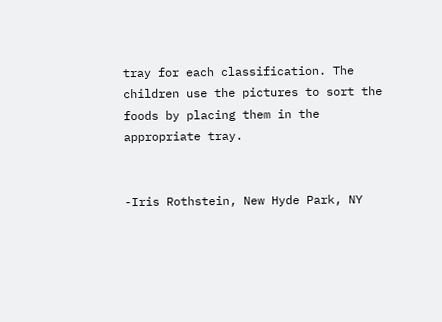tray for each classification. The children use the pictures to sort the foods by placing them in the appropriate tray.


-Iris Rothstein, New Hyde Park, NY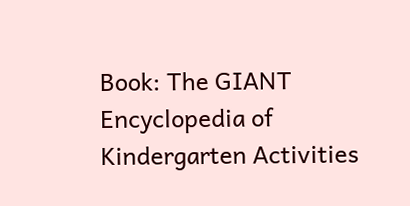Book: The GIANT Encyclopedia of Kindergarten Activities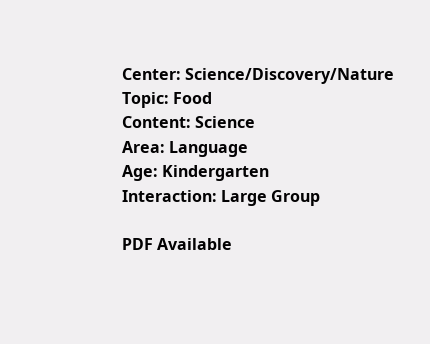Center: Science/Discovery/Nature
Topic: Food
Content: Science
Area: Language
Age: Kindergarten
Interaction: Large Group

PDF Available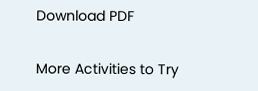Download PDF

More Activities to Try